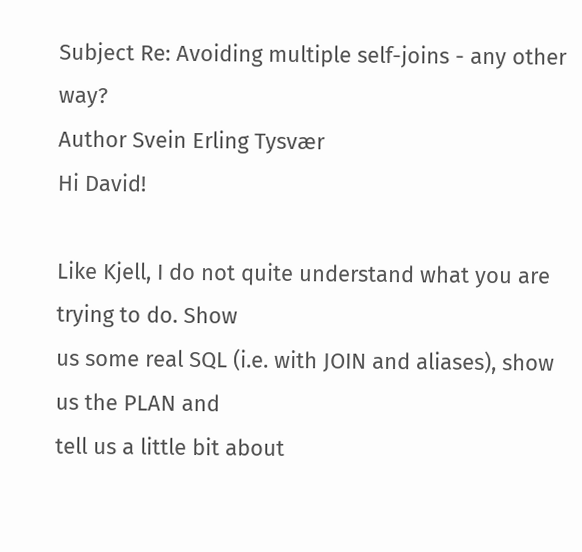Subject Re: Avoiding multiple self-joins - any other way?
Author Svein Erling Tysvær
Hi David!

Like Kjell, I do not quite understand what you are trying to do. Show
us some real SQL (i.e. with JOIN and aliases), show us the PLAN and
tell us a little bit about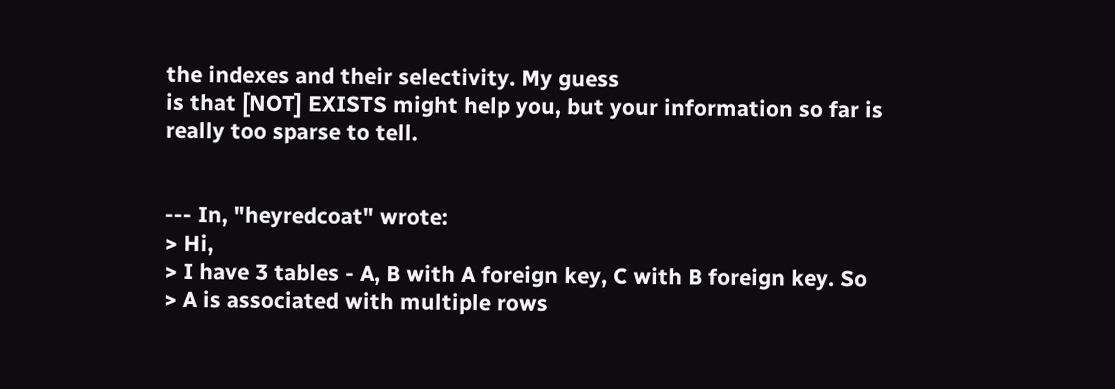the indexes and their selectivity. My guess
is that [NOT] EXISTS might help you, but your information so far is
really too sparse to tell.


--- In, "heyredcoat" wrote:
> Hi,
> I have 3 tables - A, B with A foreign key, C with B foreign key. So
> A is associated with multiple rows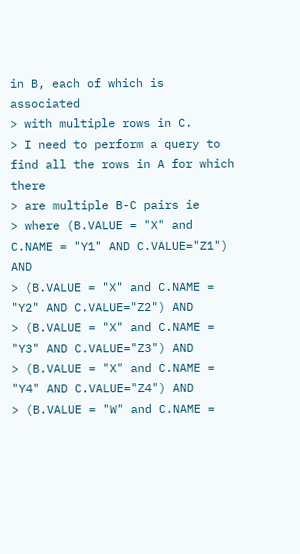in B, each of which is associated
> with multiple rows in C.
> I need to perform a query to find all the rows in A for which there
> are multiple B-C pairs ie
> where (B.VALUE = "X" and C.NAME = "Y1" AND C.VALUE="Z1") AND
> (B.VALUE = "X" and C.NAME = "Y2" AND C.VALUE="Z2") AND
> (B.VALUE = "X" and C.NAME = "Y3" AND C.VALUE="Z3") AND
> (B.VALUE = "X" and C.NAME = "Y4" AND C.VALUE="Z4") AND
> (B.VALUE = "W" and C.NAME =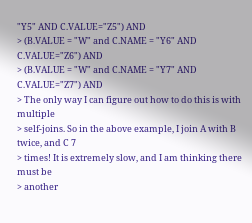"Y5" AND C.VALUE="Z5") AND
> (B.VALUE = "W" and C.NAME = "Y6" AND C.VALUE="Z6") AND
> (B.VALUE = "W" and C.NAME = "Y7" AND C.VALUE="Z7") AND
> The only way I can figure out how to do this is with multiple
> self-joins. So in the above example, I join A with B twice, and C 7
> times! It is extremely slow, and I am thinking there must be
> another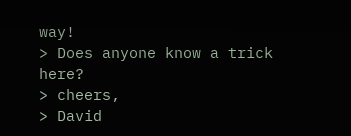way!
> Does anyone know a trick here?
> cheers,
> David